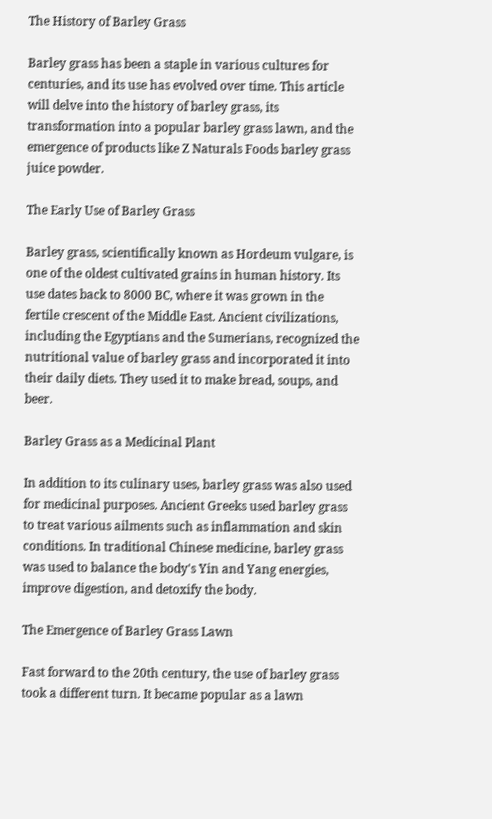The History of Barley Grass

Barley grass has been a staple in various cultures for centuries, and its use has evolved over time. This article will delve into the history of barley grass, its transformation into a popular barley grass lawn, and the emergence of products like Z Naturals Foods barley grass juice powder.

The Early Use of Barley Grass

Barley grass, scientifically known as Hordeum vulgare, is one of the oldest cultivated grains in human history. Its use dates back to 8000 BC, where it was grown in the fertile crescent of the Middle East. Ancient civilizations, including the Egyptians and the Sumerians, recognized the nutritional value of barley grass and incorporated it into their daily diets. They used it to make bread, soups, and beer.

Barley Grass as a Medicinal Plant

In addition to its culinary uses, barley grass was also used for medicinal purposes. Ancient Greeks used barley grass to treat various ailments such as inflammation and skin conditions. In traditional Chinese medicine, barley grass was used to balance the body's Yin and Yang energies, improve digestion, and detoxify the body.

The Emergence of Barley Grass Lawn

Fast forward to the 20th century, the use of barley grass took a different turn. It became popular as a lawn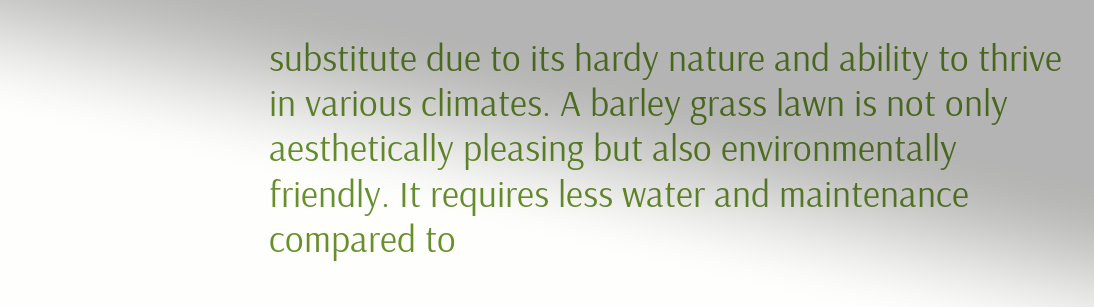substitute due to its hardy nature and ability to thrive in various climates. A barley grass lawn is not only aesthetically pleasing but also environmentally friendly. It requires less water and maintenance compared to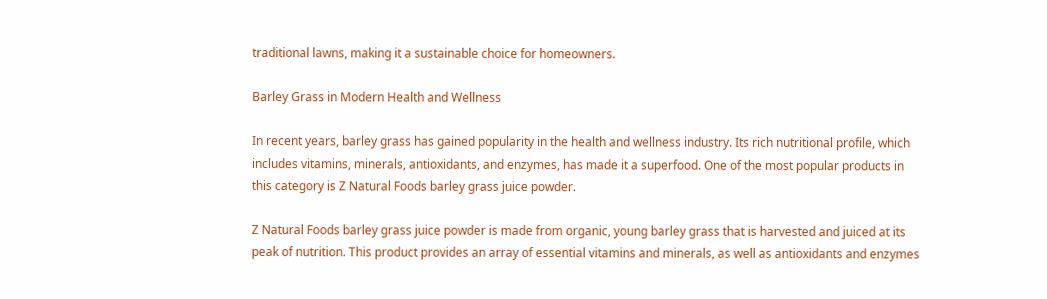traditional lawns, making it a sustainable choice for homeowners.

Barley Grass in Modern Health and Wellness

In recent years, barley grass has gained popularity in the health and wellness industry. Its rich nutritional profile, which includes vitamins, minerals, antioxidants, and enzymes, has made it a superfood. One of the most popular products in this category is Z Natural Foods barley grass juice powder.

Z Natural Foods barley grass juice powder is made from organic, young barley grass that is harvested and juiced at its peak of nutrition. This product provides an array of essential vitamins and minerals, as well as antioxidants and enzymes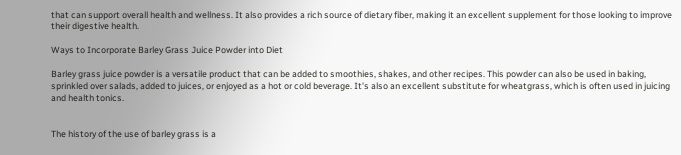that can support overall health and wellness. It also provides a rich source of dietary fiber, making it an excellent supplement for those looking to improve their digestive health.

Ways to Incorporate Barley Grass Juice Powder into Diet

Barley grass juice powder is a versatile product that can be added to smoothies, shakes, and other recipes. This powder can also be used in baking, sprinkled over salads, added to juices, or enjoyed as a hot or cold beverage. It's also an excellent substitute for wheatgrass, which is often used in juicing and health tonics.


The history of the use of barley grass is a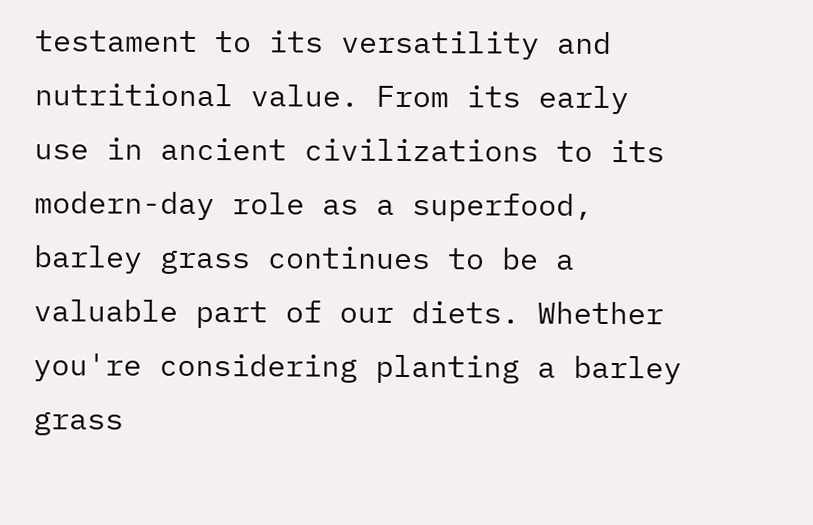testament to its versatility and nutritional value. From its early use in ancient civilizations to its modern-day role as a superfood, barley grass continues to be a valuable part of our diets. Whether you're considering planting a barley grass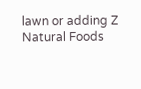lawn or adding Z Natural Foods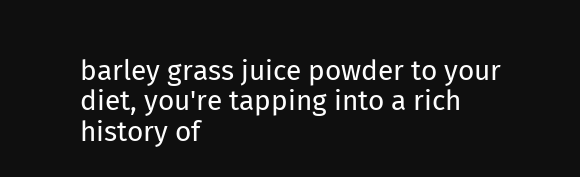barley grass juice powder to your diet, you're tapping into a rich history of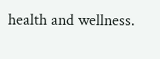health and wellness.